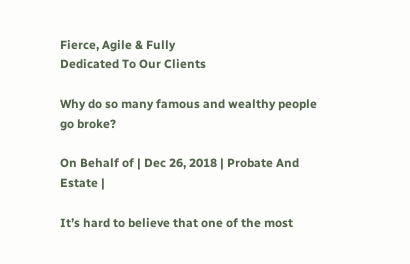Fierce, Agile & Fully
Dedicated To Our Clients

Why do so many famous and wealthy people go broke?

On Behalf of | Dec 26, 2018 | Probate And Estate |

It’s hard to believe that one of the most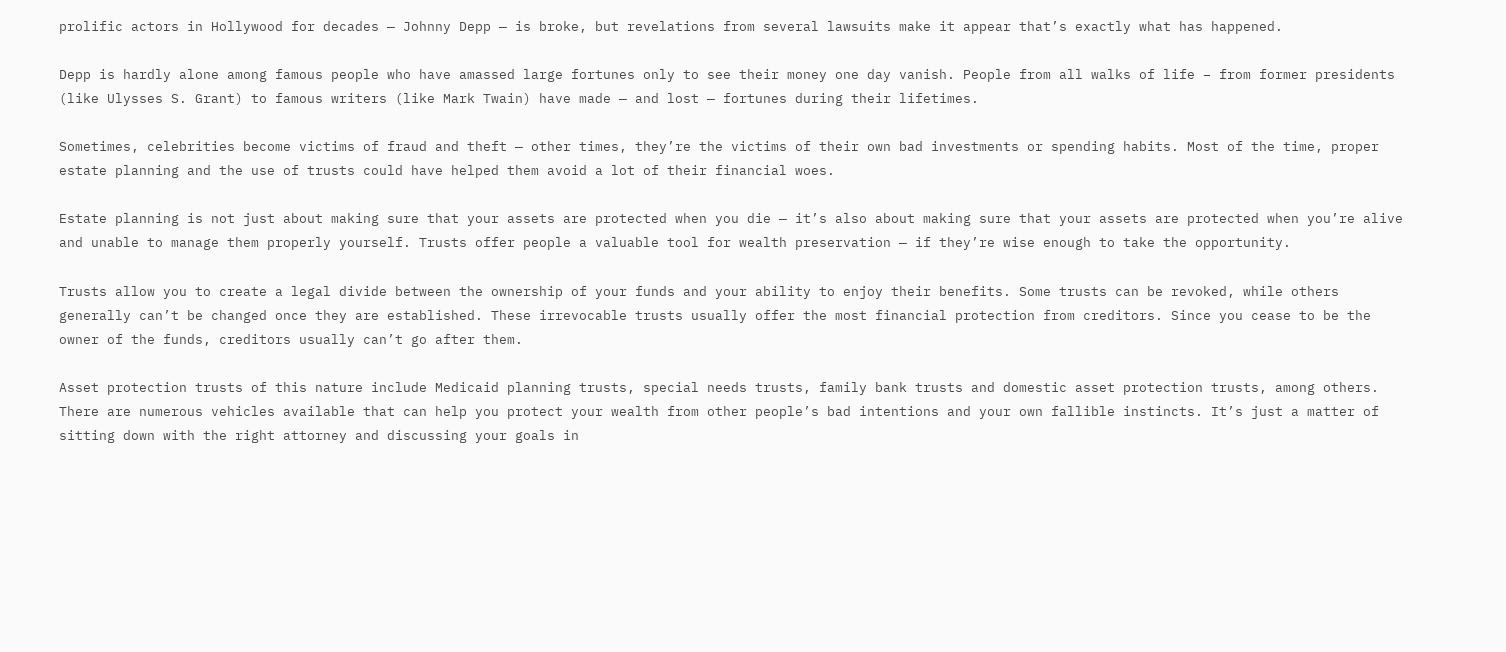prolific actors in Hollywood for decades — Johnny Depp — is broke, but revelations from several lawsuits make it appear that’s exactly what has happened.

Depp is hardly alone among famous people who have amassed large fortunes only to see their money one day vanish. People from all walks of life – from former presidents (like Ulysses S. Grant) to famous writers (like Mark Twain) have made — and lost — fortunes during their lifetimes.

Sometimes, celebrities become victims of fraud and theft — other times, they’re the victims of their own bad investments or spending habits. Most of the time, proper estate planning and the use of trusts could have helped them avoid a lot of their financial woes.

Estate planning is not just about making sure that your assets are protected when you die — it’s also about making sure that your assets are protected when you’re alive and unable to manage them properly yourself. Trusts offer people a valuable tool for wealth preservation — if they’re wise enough to take the opportunity.

Trusts allow you to create a legal divide between the ownership of your funds and your ability to enjoy their benefits. Some trusts can be revoked, while others generally can’t be changed once they are established. These irrevocable trusts usually offer the most financial protection from creditors. Since you cease to be the owner of the funds, creditors usually can’t go after them.

Asset protection trusts of this nature include Medicaid planning trusts, special needs trusts, family bank trusts and domestic asset protection trusts, among others. There are numerous vehicles available that can help you protect your wealth from other people’s bad intentions and your own fallible instincts. It’s just a matter of sitting down with the right attorney and discussing your goals in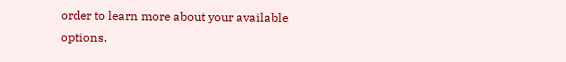order to learn more about your available options.